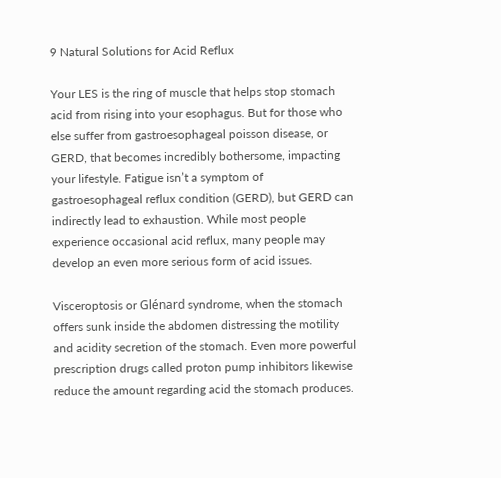9 Natural Solutions for Acid Reflux

Your LES is the ring of muscle that helps stop stomach acid from rising into your esophagus. But for those who else suffer from gastroesophageal poisson disease, or GERD, that becomes incredibly bothersome, impacting your lifestyle. Fatigue isn’t a symptom of gastroesophageal reflux condition (GERD), but GERD can indirectly lead to exhaustion. While most people experience occasional acid reflux, many people may develop an even more serious form of acid issues.

Visceroptosis or Glénard syndrome, when the stomach offers sunk inside the abdomen distressing the motility and acidity secretion of the stomach. Even more powerful prescription drugs called proton pump inhibitors likewise reduce the amount regarding acid the stomach produces.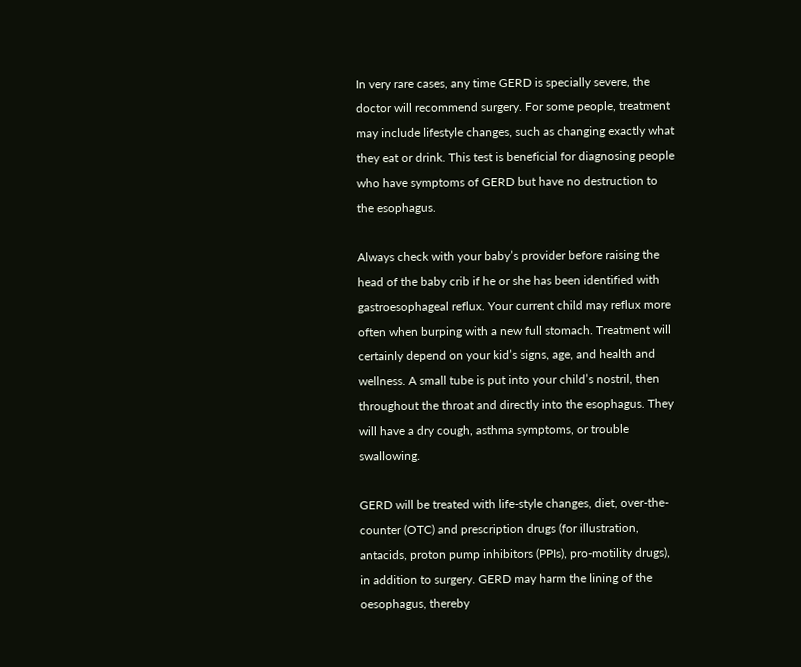In very rare cases, any time GERD is specially severe, the doctor will recommend surgery. For some people, treatment may include lifestyle changes, such as changing exactly what they eat or drink. This test is beneficial for diagnosing people who have symptoms of GERD but have no destruction to the esophagus.

Always check with your baby’s provider before raising the head of the baby crib if he or she has been identified with gastroesophageal reflux. Your current child may reflux more often when burping with a new full stomach. Treatment will certainly depend on your kid’s signs, age, and health and wellness. A small tube is put into your child’s nostril, then throughout the throat and directly into the esophagus. They will have a dry cough, asthma symptoms, or trouble swallowing.

GERD will be treated with life-style changes, diet, over-the-counter (OTC) and prescription drugs (for illustration, antacids, proton pump inhibitors (PPIs), pro-motility drugs), in addition to surgery. GERD may harm the lining of the oesophagus, thereby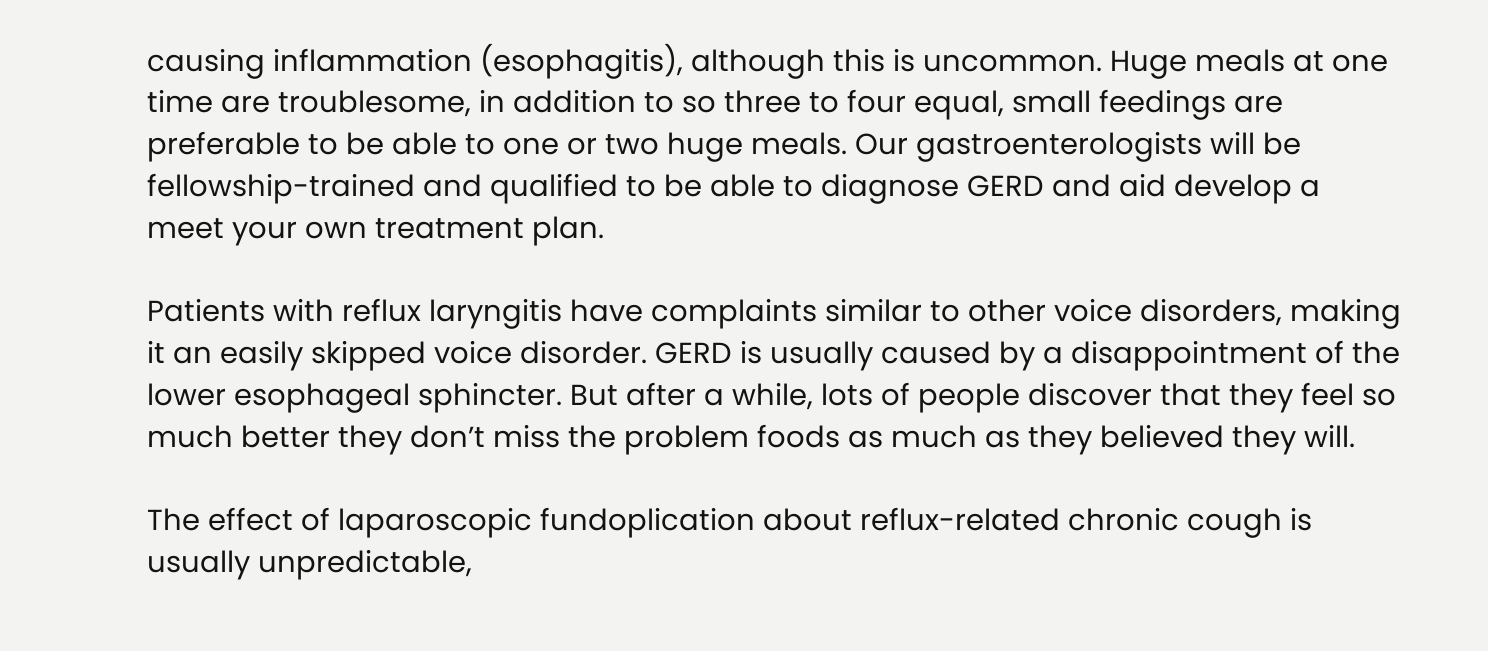causing inflammation (esophagitis), although this is uncommon. Huge meals at one time are troublesome, in addition to so three to four equal, small feedings are preferable to be able to one or two huge meals. Our gastroenterologists will be fellowship-trained and qualified to be able to diagnose GERD and aid develop a meet your own treatment plan.

Patients with reflux laryngitis have complaints similar to other voice disorders, making it an easily skipped voice disorder. GERD is usually caused by a disappointment of the lower esophageal sphincter. But after a while, lots of people discover that they feel so much better they don’t miss the problem foods as much as they believed they will.

The effect of laparoscopic fundoplication about reflux-related chronic cough is usually unpredictable,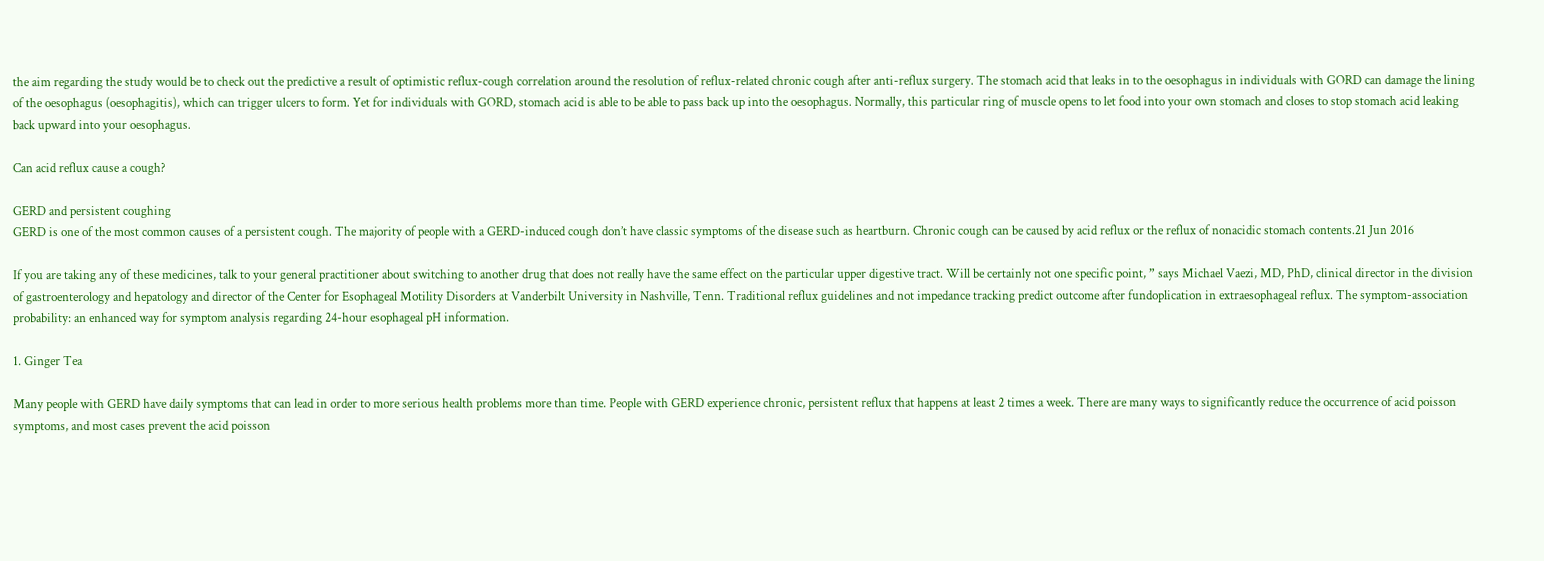the aim regarding the study would be to check out the predictive a result of optimistic reflux-cough correlation around the resolution of reflux-related chronic cough after anti-reflux surgery. The stomach acid that leaks in to the oesophagus in individuals with GORD can damage the lining of the oesophagus (oesophagitis), which can trigger ulcers to form. Yet for individuals with GORD, stomach acid is able to be able to pass back up into the oesophagus. Normally, this particular ring of muscle opens to let food into your own stomach and closes to stop stomach acid leaking back upward into your oesophagus.

Can acid reflux cause a cough?

GERD and persistent coughing
GERD is one of the most common causes of a persistent cough. The majority of people with a GERD-induced cough don’t have classic symptoms of the disease such as heartburn. Chronic cough can be caused by acid reflux or the reflux of nonacidic stomach contents.21 Jun 2016

If you are taking any of these medicines, talk to your general practitioner about switching to another drug that does not really have the same effect on the particular upper digestive tract. Will be certainly not one specific point, ” says Michael Vaezi, MD, PhD, clinical director in the division of gastroenterology and hepatology and director of the Center for Esophageal Motility Disorders at Vanderbilt University in Nashville, Tenn. Traditional reflux guidelines and not impedance tracking predict outcome after fundoplication in extraesophageal reflux. The symptom-association probability: an enhanced way for symptom analysis regarding 24-hour esophageal pH information.

1. Ginger Tea

Many people with GERD have daily symptoms that can lead in order to more serious health problems more than time. People with GERD experience chronic, persistent reflux that happens at least 2 times a week. There are many ways to significantly reduce the occurrence of acid poisson symptoms, and most cases prevent the acid poisson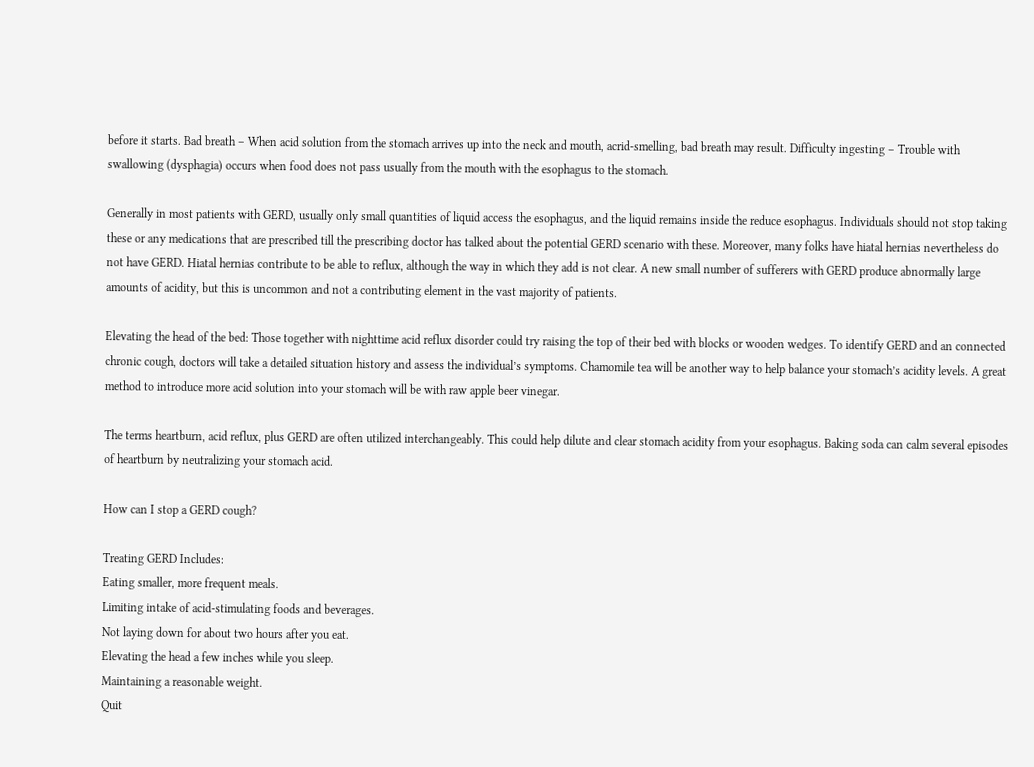before it starts. Bad breath – When acid solution from the stomach arrives up into the neck and mouth, acrid-smelling, bad breath may result. Difficulty ingesting – Trouble with swallowing (dysphagia) occurs when food does not pass usually from the mouth with the esophagus to the stomach.

Generally in most patients with GERD, usually only small quantities of liquid access the esophagus, and the liquid remains inside the reduce esophagus. Individuals should not stop taking these or any medications that are prescribed till the prescribing doctor has talked about the potential GERD scenario with these. Moreover, many folks have hiatal hernias nevertheless do not have GERD. Hiatal hernias contribute to be able to reflux, although the way in which they add is not clear. A new small number of sufferers with GERD produce abnormally large amounts of acidity, but this is uncommon and not a contributing element in the vast majority of patients.

Elevating the head of the bed: Those together with nighttime acid reflux disorder could try raising the top of their bed with blocks or wooden wedges. To identify GERD and an connected chronic cough, doctors will take a detailed situation history and assess the individual’s symptoms. Chamomile tea will be another way to help balance your stomach’s acidity levels. A great method to introduce more acid solution into your stomach will be with raw apple beer vinegar.

The terms heartburn, acid reflux, plus GERD are often utilized interchangeably. This could help dilute and clear stomach acidity from your esophagus. Baking soda can calm several episodes of heartburn by neutralizing your stomach acid.

How can I stop a GERD cough?

Treating GERD Includes:
Eating smaller, more frequent meals.
Limiting intake of acid-stimulating foods and beverages.
Not laying down for about two hours after you eat.
Elevating the head a few inches while you sleep.
Maintaining a reasonable weight.
Quit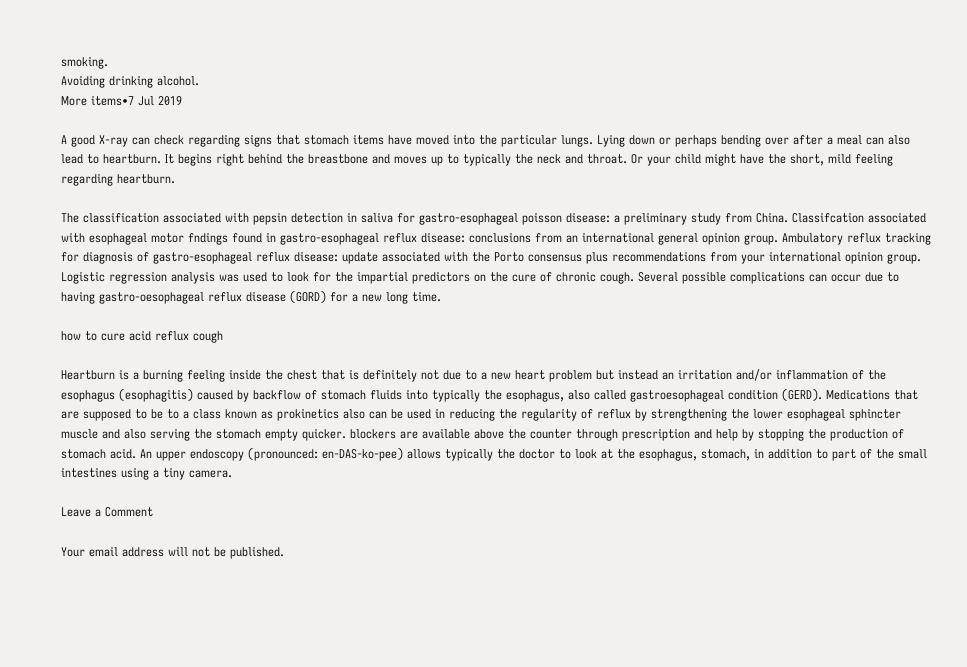smoking.
Avoiding drinking alcohol.
More items•7 Jul 2019

A good X-ray can check regarding signs that stomach items have moved into the particular lungs. Lying down or perhaps bending over after a meal can also lead to heartburn. It begins right behind the breastbone and moves up to typically the neck and throat. Or your child might have the short, mild feeling regarding heartburn.

The classification associated with pepsin detection in saliva for gastro-esophageal poisson disease: a preliminary study from China. Classifcation associated with esophageal motor fndings found in gastro-esophageal reflux disease: conclusions from an international general opinion group. Ambulatory reflux tracking for diagnosis of gastro-esophageal reflux disease: update associated with the Porto consensus plus recommendations from your international opinion group. Logistic regression analysis was used to look for the impartial predictors on the cure of chronic cough. Several possible complications can occur due to having gastro-oesophageal reflux disease (GORD) for a new long time.

how to cure acid reflux cough

Heartburn is a burning feeling inside the chest that is definitely not due to a new heart problem but instead an irritation and/or inflammation of the esophagus (esophagitis) caused by backflow of stomach fluids into typically the esophagus, also called gastroesophageal condition (GERD). Medications that are supposed to be to a class known as prokinetics also can be used in reducing the regularity of reflux by strengthening the lower esophageal sphincter muscle and also serving the stomach empty quicker. blockers are available above the counter through prescription and help by stopping the production of stomach acid. An upper endoscopy (pronounced: en-DAS-ko-pee) allows typically the doctor to look at the esophagus, stomach, in addition to part of the small intestines using a tiny camera.

Leave a Comment

Your email address will not be published.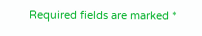Required fields are marked *